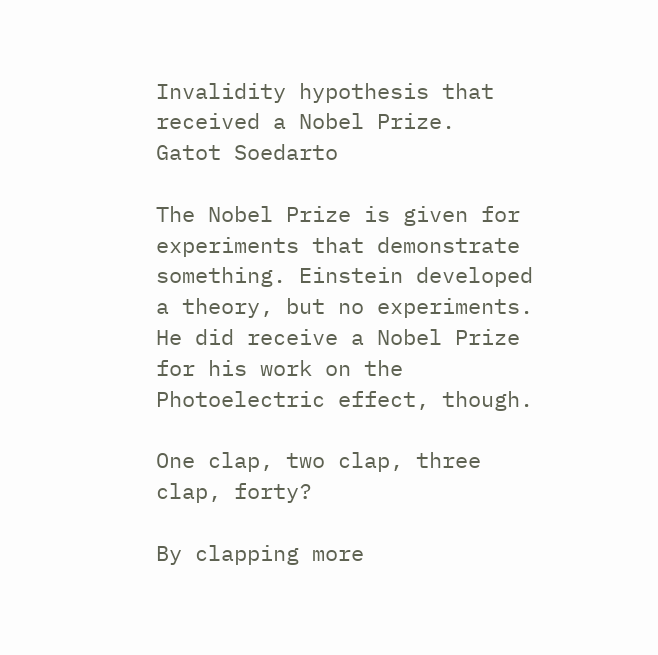Invalidity hypothesis that received a Nobel Prize.
Gatot Soedarto

The Nobel Prize is given for experiments that demonstrate something. Einstein developed a theory, but no experiments. He did receive a Nobel Prize for his work on the Photoelectric effect, though.

One clap, two clap, three clap, forty?

By clapping more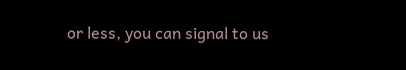or less, you can signal to us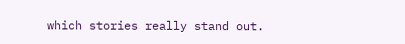which stories really stand out.